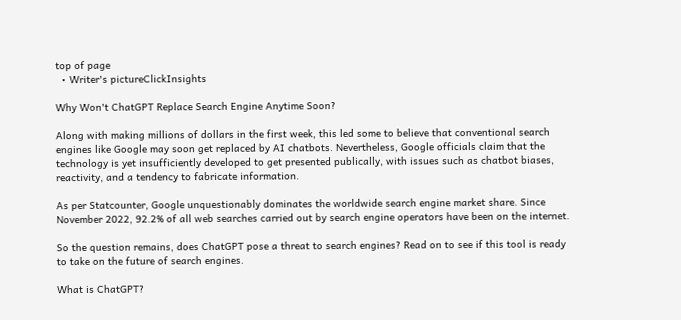top of page
  • Writer's pictureClickInsights

Why Won't ChatGPT Replace Search Engine Anytime Soon?

Along with making millions of dollars in the first week, this led some to believe that conventional search engines like Google may soon get replaced by AI chatbots. Nevertheless, Google officials claim that the technology is yet insufficiently developed to get presented publically, with issues such as chatbot biases, reactivity, and a tendency to fabricate information.

As per Statcounter, Google unquestionably dominates the worldwide search engine market share. Since November 2022, 92.2% of all web searches carried out by search engine operators have been on the internet.

So the question remains, does ChatGPT pose a threat to search engines? Read on to see if this tool is ready to take on the future of search engines.

What is ChatGPT?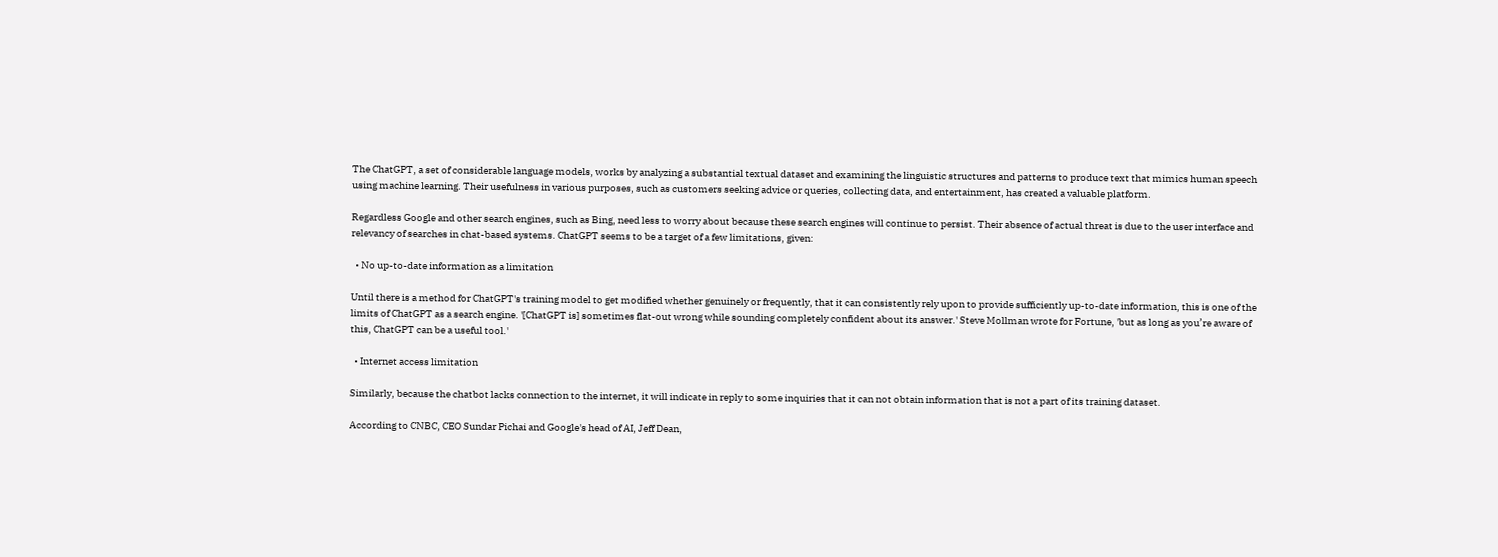The ChatGPT, a set of considerable language models, works by analyzing a substantial textual dataset and examining the linguistic structures and patterns to produce text that mimics human speech using machine learning. Their usefulness in various purposes, such as customers seeking advice or queries, collecting data, and entertainment, has created a valuable platform.

Regardless Google and other search engines, such as Bing, need less to worry about because these search engines will continue to persist. Their absence of actual threat is due to the user interface and relevancy of searches in chat-based systems. ChatGPT seems to be a target of a few limitations, given:

  • No up-to-date information as a limitation

Until there is a method for ChatGPT's training model to get modified whether genuinely or frequently, that it can consistently rely upon to provide sufficiently up-to-date information, this is one of the limits of ChatGPT as a search engine. '[ChatGPT is] sometimes flat-out wrong while sounding completely confident about its answer.' Steve Mollman wrote for Fortune, 'but as long as you’re aware of this, ChatGPT can be a useful tool.'

  • Internet access limitation

Similarly, because the chatbot lacks connection to the internet, it will indicate in reply to some inquiries that it can not obtain information that is not a part of its training dataset.

According to CNBC, CEO Sundar Pichai and Google's head of AI, Jeff Dean,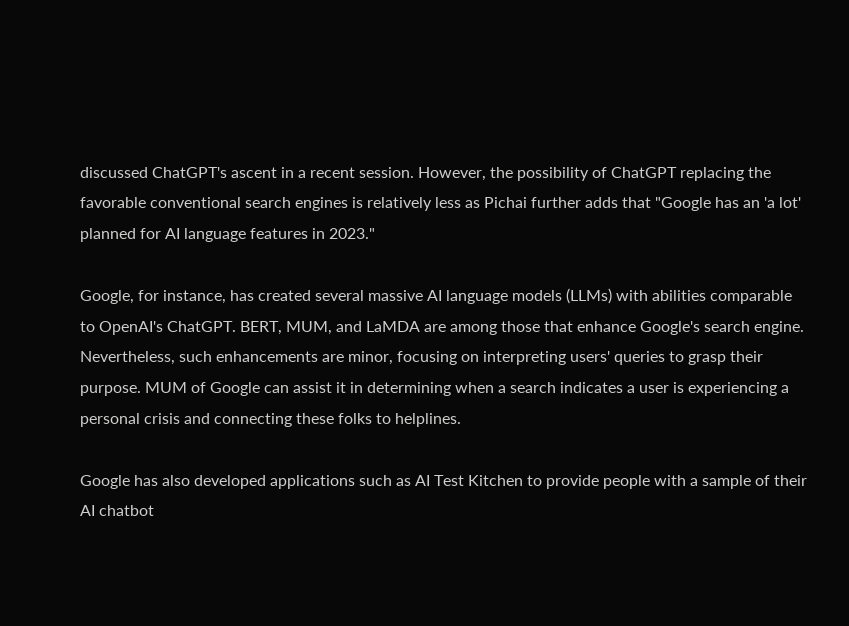discussed ChatGPT's ascent in a recent session. However, the possibility of ChatGPT replacing the favorable conventional search engines is relatively less as Pichai further adds that "Google has an 'a lot' planned for AI language features in 2023."

Google, for instance, has created several massive AI language models (LLMs) with abilities comparable to OpenAI's ChatGPT. BERT, MUM, and LaMDA are among those that enhance Google's search engine. Nevertheless, such enhancements are minor, focusing on interpreting users' queries to grasp their purpose. MUM of Google can assist it in determining when a search indicates a user is experiencing a personal crisis and connecting these folks to helplines.

Google has also developed applications such as AI Test Kitchen to provide people with a sample of their AI chatbot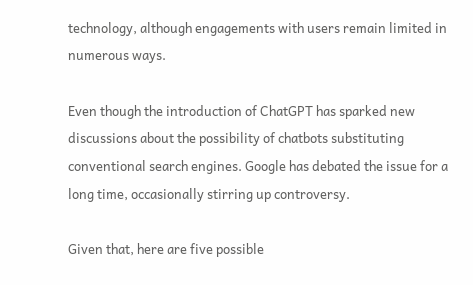technology, although engagements with users remain limited in numerous ways.

Even though the introduction of ChatGPT has sparked new discussions about the possibility of chatbots substituting conventional search engines. Google has debated the issue for a long time, occasionally stirring up controversy.

Given that, here are five possible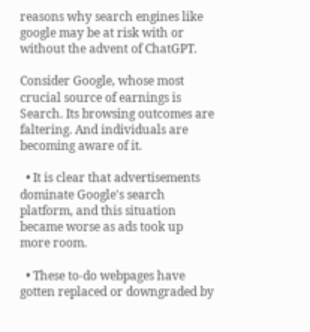reasons why search engines like google may be at risk with or without the advent of ChatGPT.

Consider Google, whose most crucial source of earnings is Search. Its browsing outcomes are faltering. And individuals are becoming aware of it.

  • It is clear that advertisements dominate Google's search platform, and this situation became worse as ads took up more room.

  • These to-do webpages have gotten replaced or downgraded by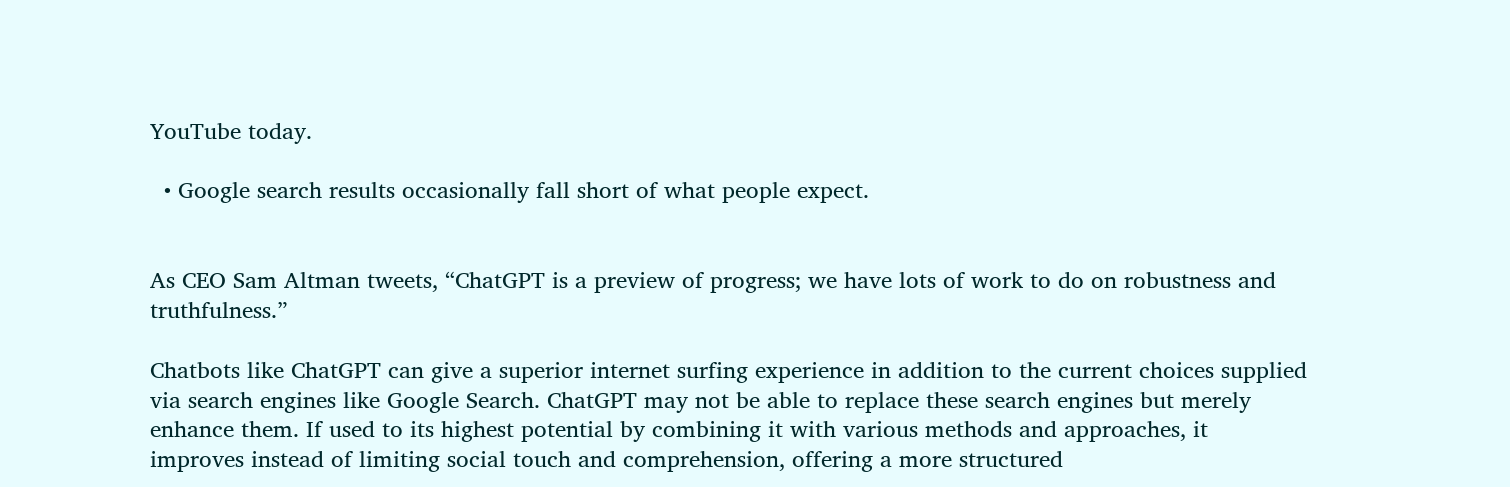YouTube today.

  • Google search results occasionally fall short of what people expect.


As CEO Sam Altman tweets, “ChatGPT is a preview of progress; we have lots of work to do on robustness and truthfulness.”

Chatbots like ChatGPT can give a superior internet surfing experience in addition to the current choices supplied via search engines like Google Search. ChatGPT may not be able to replace these search engines but merely enhance them. If used to its highest potential by combining it with various methods and approaches, it improves instead of limiting social touch and comprehension, offering a more structured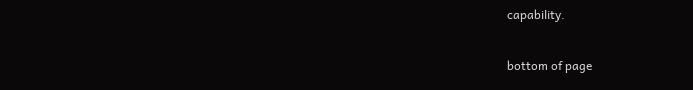capability.

bottom of page